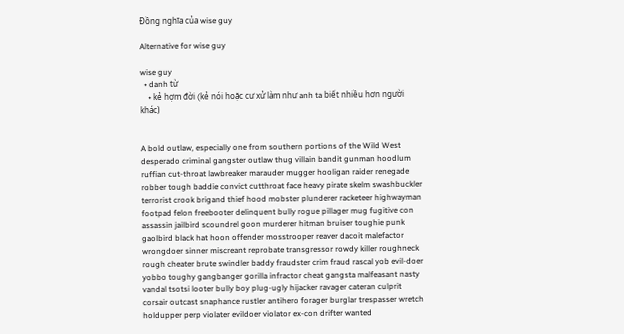Đồng nghĩa của wise guy

Alternative for wise guy

wise guy
  • danh từ
    • kẻ hợm đời (kẻ nói hoặc cư xử làm như anh ta biết nhiều hơn người khác)


A bold outlaw, especially one from southern portions of the Wild West
desperado criminal gangster outlaw thug villain bandit gunman hoodlum ruffian cut-throat lawbreaker marauder mugger hooligan raider renegade robber tough baddie convict cutthroat face heavy pirate skelm swashbuckler terrorist crook brigand thief hood mobster plunderer racketeer highwayman footpad felon freebooter delinquent bully rogue pillager mug fugitive con assassin jailbird scoundrel goon murderer hitman bruiser toughie punk gaolbird black hat hoon offender mosstrooper reaver dacoit malefactor wrongdoer sinner miscreant reprobate transgressor rowdy killer roughneck rough cheater brute swindler baddy fraudster crim fraud rascal yob evil-doer yobbo toughy gangbanger gorilla infractor cheat gangsta malfeasant nasty vandal tsotsi looter bully boy plug-ugly hijacker ravager cateran culprit corsair outcast snaphance rustler antihero forager burglar trespasser wretch holdupper perp violater evildoer violator ex-con drifter wanted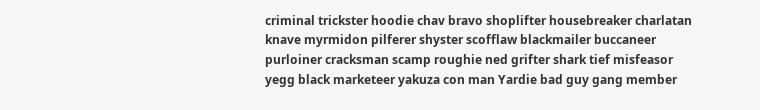criminal trickster hoodie chav bravo shoplifter housebreaker charlatan knave myrmidon pilferer shyster scofflaw blackmailer buccaneer purloiner cracksman scamp roughie ned grifter shark tief misfeasor yegg black marketeer yakuza con man Yardie bad guy gang member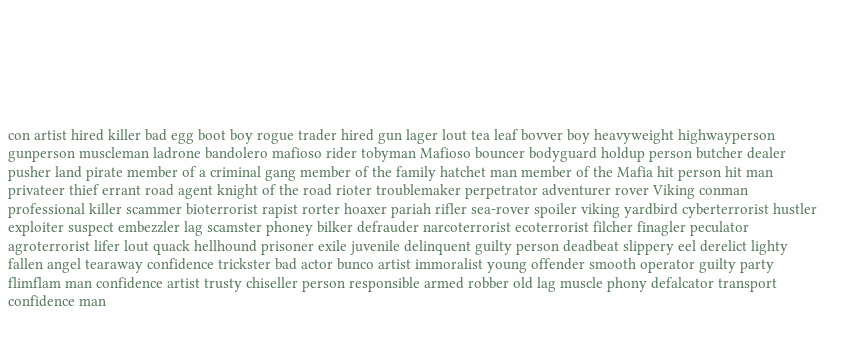con artist hired killer bad egg boot boy rogue trader hired gun lager lout tea leaf bovver boy heavyweight highwayperson gunperson muscleman ladrone bandolero mafioso rider tobyman Mafioso bouncer bodyguard holdup person butcher dealer pusher land pirate member of a criminal gang member of the family hatchet man member of the Mafia hit person hit man privateer thief errant road agent knight of the road rioter troublemaker perpetrator adventurer rover Viking conman professional killer scammer bioterrorist rapist rorter hoaxer pariah rifler sea-rover spoiler viking yardbird cyberterrorist hustler exploiter suspect embezzler lag scamster phoney bilker defrauder narcoterrorist ecoterrorist filcher finagler peculator agroterrorist lifer lout quack hellhound prisoner exile juvenile delinquent guilty person deadbeat slippery eel derelict lighty fallen angel tearaway confidence trickster bad actor bunco artist immoralist young offender smooth operator guilty party flimflam man confidence artist trusty chiseller person responsible armed robber old lag muscle phony defalcator transport confidence man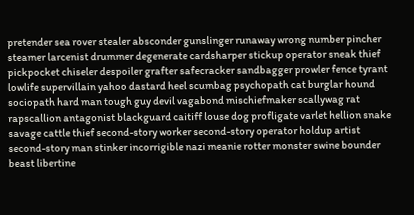pretender sea rover stealer absconder gunslinger runaway wrong number pincher steamer larcenist drummer degenerate cardsharper stickup operator sneak thief pickpocket chiseler despoiler grafter safecracker sandbagger prowler fence tyrant lowlife supervillain yahoo dastard heel scumbag psychopath cat burglar hound sociopath hard man tough guy devil vagabond mischiefmaker scallywag rat rapscallion antagonist blackguard caitiff louse dog profligate varlet hellion snake savage cattle thief second-story worker second-story operator holdup artist second-story man stinker incorrigible nazi meanie rotter monster swine bounder beast libertine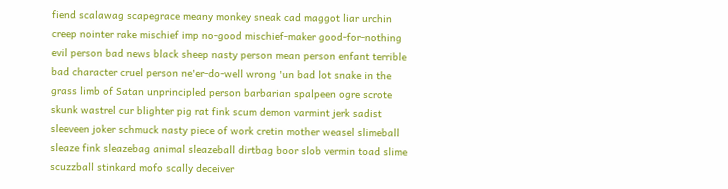fiend scalawag scapegrace meany monkey sneak cad maggot liar urchin creep nointer rake mischief imp no-good mischief-maker good-for-nothing evil person bad news black sheep nasty person mean person enfant terrible bad character cruel person ne'er-do-well wrong 'un bad lot snake in the grass limb of Satan unprincipled person barbarian spalpeen ogre scrote skunk wastrel cur blighter pig rat fink scum demon varmint jerk sadist sleeveen joker schmuck nasty piece of work cretin mother weasel slimeball sleaze fink sleazebag animal sleazeball dirtbag boor slob vermin toad slime scuzzball stinkard mofo scally deceiver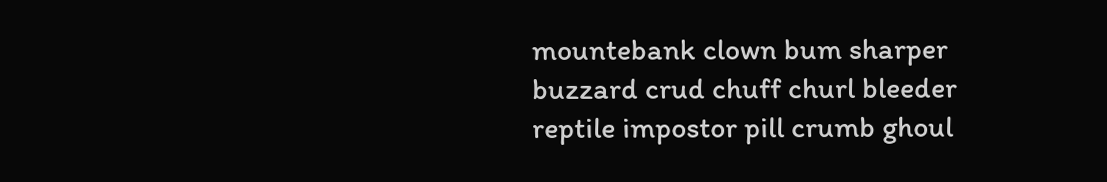mountebank clown bum sharper buzzard crud chuff churl bleeder reptile impostor pill crumb ghoul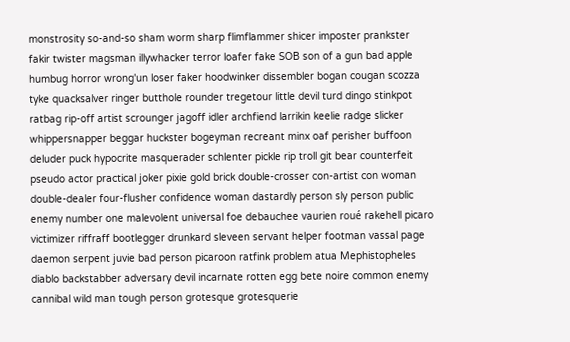monstrosity so-and-so sham worm sharp flimflammer shicer imposter prankster fakir twister magsman illywhacker terror loafer fake SOB son of a gun bad apple humbug horror wrong'un loser faker hoodwinker dissembler bogan cougan scozza tyke quacksalver ringer butthole rounder tregetour little devil turd dingo stinkpot ratbag rip-off artist scrounger jagoff idler archfiend larrikin keelie radge slicker whippersnapper beggar huckster bogeyman recreant minx oaf perisher buffoon deluder puck hypocrite masquerader schlenter pickle rip troll git bear counterfeit pseudo actor practical joker pixie gold brick double-crosser con-artist con woman double-dealer four-flusher confidence woman dastardly person sly person public enemy number one malevolent universal foe debauchee vaurien roué rakehell picaro victimizer riffraff bootlegger drunkard sleveen servant helper footman vassal page daemon serpent juvie bad person picaroon ratfink problem atua Mephistopheles diablo backstabber adversary devil incarnate rotten egg bete noire common enemy cannibal wild man tough person grotesque grotesquerie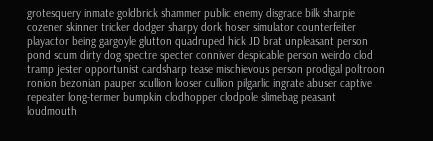grotesquery inmate goldbrick shammer public enemy disgrace bilk sharpie cozener skinner tricker dodger sharpy dork hoser simulator counterfeiter playactor being gargoyle glutton quadruped hick JD brat unpleasant person pond scum dirty dog spectre specter conniver despicable person weirdo clod tramp jester opportunist cardsharp tease mischievous person prodigal poltroon ronion bezonian pauper scullion looser cullion pilgarlic ingrate abuser captive repeater long-termer bumpkin clodhopper clodpole slimebag peasant loudmouth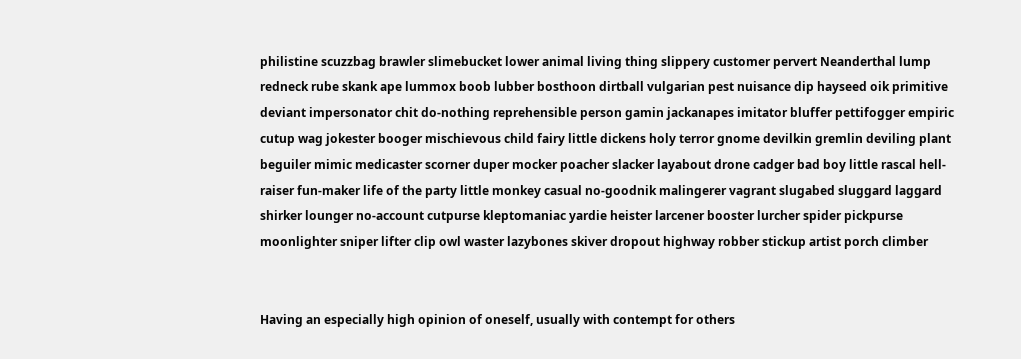philistine scuzzbag brawler slimebucket lower animal living thing slippery customer pervert Neanderthal lump redneck rube skank ape lummox boob lubber bosthoon dirtball vulgarian pest nuisance dip hayseed oik primitive deviant impersonator chit do-nothing reprehensible person gamin jackanapes imitator bluffer pettifogger empiric cutup wag jokester booger mischievous child fairy little dickens holy terror gnome devilkin gremlin deviling plant beguiler mimic medicaster scorner duper mocker poacher slacker layabout drone cadger bad boy little rascal hell-raiser fun-maker life of the party little monkey casual no-goodnik malingerer vagrant slugabed sluggard laggard shirker lounger no-account cutpurse kleptomaniac yardie heister larcener booster lurcher spider pickpurse moonlighter sniper lifter clip owl waster lazybones skiver dropout highway robber stickup artist porch climber


Having an especially high opinion of oneself, usually with contempt for others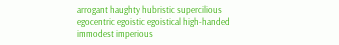arrogant haughty hubristic supercilious egocentric egoistic egoistical high-handed immodest imperious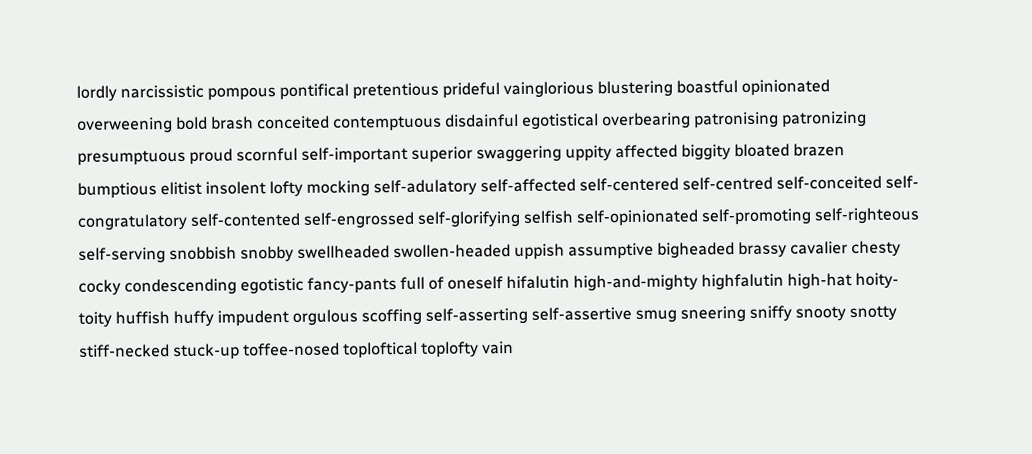lordly narcissistic pompous pontifical pretentious prideful vainglorious blustering boastful opinionated overweening bold brash conceited contemptuous disdainful egotistical overbearing patronising patronizing presumptuous proud scornful self-important superior swaggering uppity affected biggity bloated brazen bumptious elitist insolent lofty mocking self-adulatory self-affected self-centered self-centred self-conceited self-congratulatory self-contented self-engrossed self-glorifying selfish self-opinionated self-promoting self-righteous self-serving snobbish snobby swellheaded swollen-headed uppish assumptive bigheaded brassy cavalier chesty cocky condescending egotistic fancy-pants full of oneself hifalutin high-and-mighty highfalutin high-hat hoity-toity huffish huffy impudent orgulous scoffing self-asserting self-assertive smug sneering sniffy snooty snotty stiff-necked stuck-up toffee-nosed toploftical toplofty vain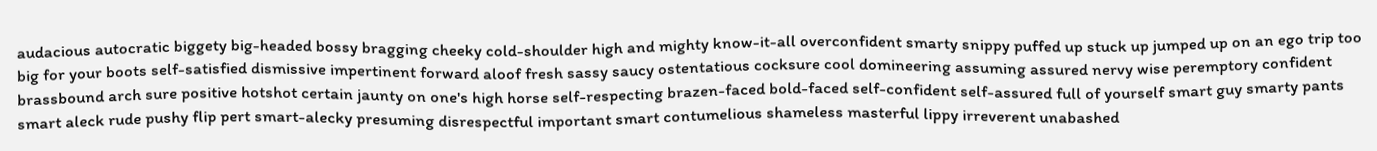audacious autocratic biggety big-headed bossy bragging cheeky cold-shoulder high and mighty know-it-all overconfident smarty snippy puffed up stuck up jumped up on an ego trip too big for your boots self-satisfied dismissive impertinent forward aloof fresh sassy saucy ostentatious cocksure cool domineering assuming assured nervy wise peremptory confident brassbound arch sure positive hotshot certain jaunty on one's high horse self-respecting brazen-faced bold-faced self-confident self-assured full of yourself smart guy smarty pants smart aleck rude pushy flip pert smart-alecky presuming disrespectful important smart contumelious shameless masterful lippy irreverent unabashed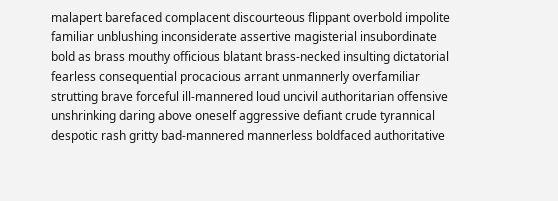malapert barefaced complacent discourteous flippant overbold impolite familiar unblushing inconsiderate assertive magisterial insubordinate bold as brass mouthy officious blatant brass-necked insulting dictatorial fearless consequential procacious arrant unmannerly overfamiliar strutting brave forceful ill-mannered loud uncivil authoritarian offensive unshrinking daring above oneself aggressive defiant crude tyrannical despotic rash gritty bad-mannered mannerless boldfaced authoritative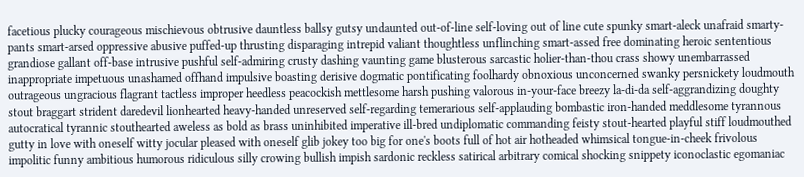facetious plucky courageous mischievous obtrusive dauntless ballsy gutsy undaunted out-of-line self-loving out of line cute spunky smart-aleck unafraid smarty-pants smart-arsed oppressive abusive puffed-up thrusting disparaging intrepid valiant thoughtless unflinching smart-assed free dominating heroic sententious grandiose gallant off-base intrusive pushful self-admiring crusty dashing vaunting game blusterous sarcastic holier-than-thou crass showy unembarrassed inappropriate impetuous unashamed offhand impulsive boasting derisive dogmatic pontificating foolhardy obnoxious unconcerned swanky persnickety loudmouth outrageous ungracious flagrant tactless improper heedless peacockish mettlesome harsh pushing valorous in-your-face breezy la-di-da self-aggrandizing doughty stout braggart strident daredevil lionhearted heavy-handed unreserved self-regarding temerarious self-applauding bombastic iron-handed meddlesome tyrannous autocratical tyrannic stouthearted aweless as bold as brass uninhibited imperative ill-bred undiplomatic commanding feisty stout-hearted playful stiff loudmouthed gutty in love with oneself witty jocular pleased with oneself glib jokey too big for one's boots full of hot air hotheaded whimsical tongue-in-cheek frivolous impolitic funny ambitious humorous ridiculous silly crowing bullish impish sardonic reckless satirical arbitrary comical shocking snippety iconoclastic egomaniac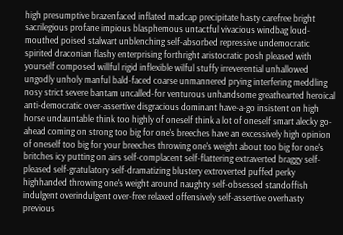high presumptive brazenfaced inflated madcap precipitate hasty carefree bright sacrilegious profane impious blasphemous untactful vivacious windbag loud-mouthed poised stalwart unblenching self-absorbed repressive undemocratic spirited draconian flashy enterprising forthright aristocratic posh pleased with yourself composed willful rigid inflexible wilful stuffy irreverential unhallowed ungodly unholy manful bald-faced coarse unmannered prying interfering meddling nosy strict severe bantam uncalled-for venturous unhandsome greathearted heroical anti-democratic over-assertive disgracious dominant have-a-go insistent on high horse undauntable think too highly of oneself think a lot of oneself smart alecky go-ahead coming on strong too big for one's breeches have an excessively high opinion of oneself too big for your breeches throwing one's weight about too big for one's britches icy putting on airs self-complacent self-flattering extraverted braggy self-pleased self-gratulatory self-dramatizing blustery extroverted puffed perky highhanded throwing one's weight around naughty self-obsessed standoffish indulgent overindulgent over-free relaxed offensively self-assertive overhasty previous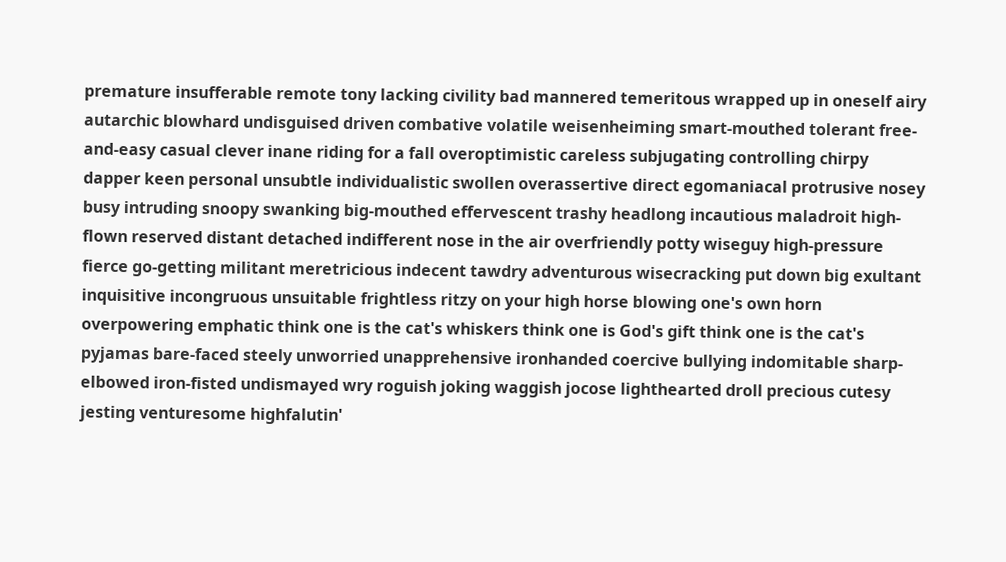premature insufferable remote tony lacking civility bad mannered temeritous wrapped up in oneself airy autarchic blowhard undisguised driven combative volatile weisenheiming smart-mouthed tolerant free-and-easy casual clever inane riding for a fall overoptimistic careless subjugating controlling chirpy dapper keen personal unsubtle individualistic swollen overassertive direct egomaniacal protrusive nosey busy intruding snoopy swanking big-mouthed effervescent trashy headlong incautious maladroit high-flown reserved distant detached indifferent nose in the air overfriendly potty wiseguy high-pressure fierce go-getting militant meretricious indecent tawdry adventurous wisecracking put down big exultant inquisitive incongruous unsuitable frightless ritzy on your high horse blowing one's own horn overpowering emphatic think one is the cat's whiskers think one is God's gift think one is the cat's pyjamas bare-faced steely unworried unapprehensive ironhanded coercive bullying indomitable sharp-elbowed iron-fisted undismayed wry roguish joking waggish jocose lighthearted droll precious cutesy jesting venturesome highfalutin'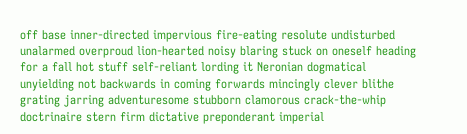off base inner-directed impervious fire-eating resolute undisturbed unalarmed overproud lion-hearted noisy blaring stuck on oneself heading for a fall hot stuff self-reliant lording it Neronian dogmatical unyielding not backwards in coming forwards mincingly clever blithe grating jarring adventuresome stubborn clamorous crack-the-whip doctrinaire stern firm dictative preponderant imperial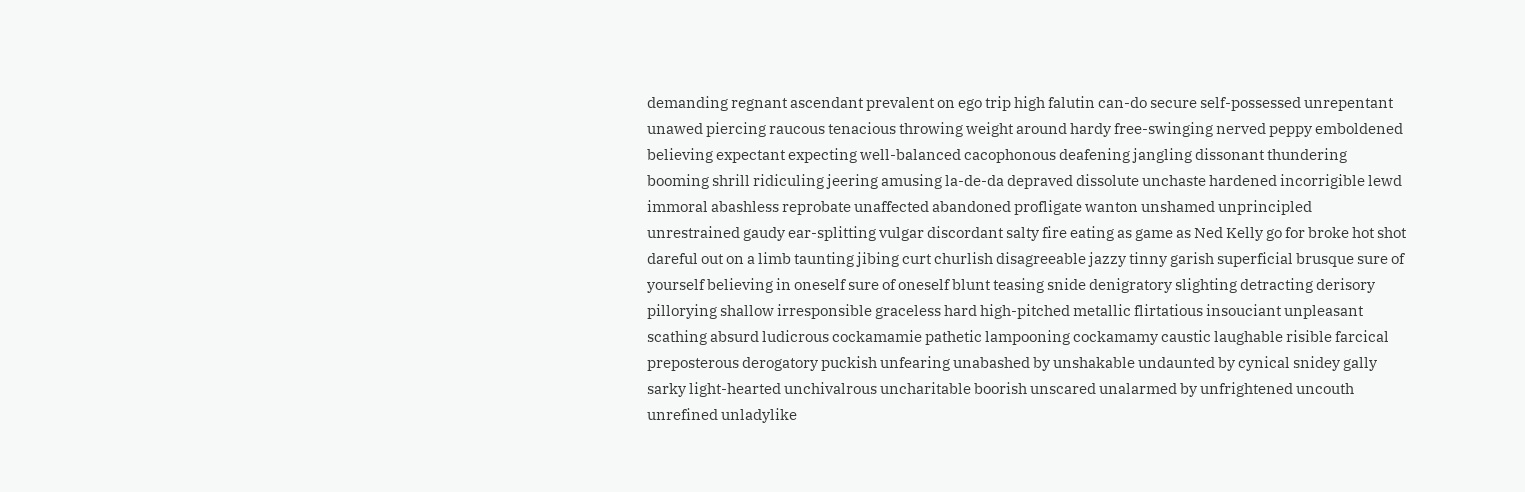demanding regnant ascendant prevalent on ego trip high falutin can-do secure self-possessed unrepentant unawed piercing raucous tenacious throwing weight around hardy free-swinging nerved peppy emboldened believing expectant expecting well-balanced cacophonous deafening jangling dissonant thundering booming shrill ridiculing jeering amusing la-de-da depraved dissolute unchaste hardened incorrigible lewd immoral abashless reprobate unaffected abandoned profligate wanton unshamed unprincipled unrestrained gaudy ear-splitting vulgar discordant salty fire eating as game as Ned Kelly go for broke hot shot dareful out on a limb taunting jibing curt churlish disagreeable jazzy tinny garish superficial brusque sure of yourself believing in oneself sure of oneself blunt teasing snide denigratory slighting detracting derisory pillorying shallow irresponsible graceless hard high-pitched metallic flirtatious insouciant unpleasant scathing absurd ludicrous cockamamie pathetic lampooning cockamamy caustic laughable risible farcical preposterous derogatory puckish unfearing unabashed by unshakable undaunted by cynical snidey gally sarky light-hearted unchivalrous uncharitable boorish unscared unalarmed by unfrightened uncouth unrefined unladylike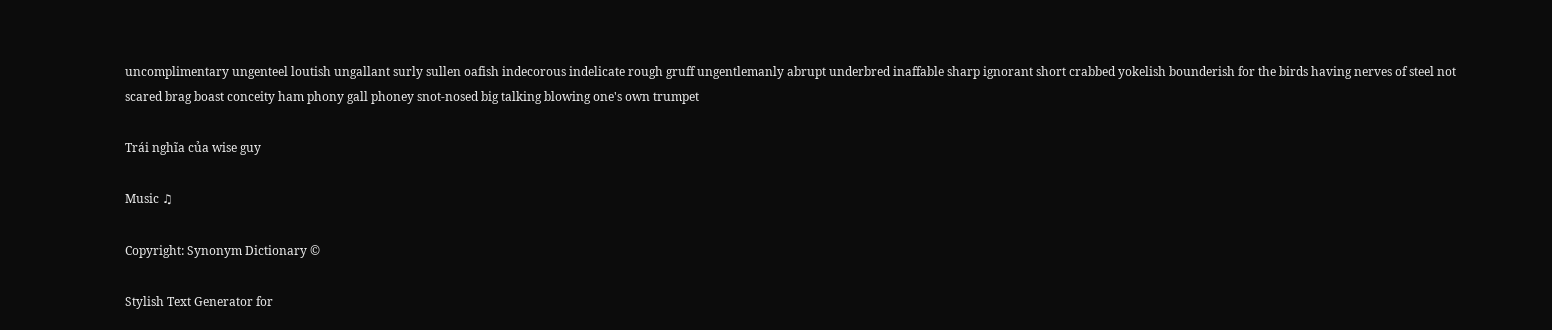uncomplimentary ungenteel loutish ungallant surly sullen oafish indecorous indelicate rough gruff ungentlemanly abrupt underbred inaffable sharp ignorant short crabbed yokelish bounderish for the birds having nerves of steel not scared brag boast conceity ham phony gall phoney snot-nosed big talking blowing one's own trumpet

Trái nghĩa của wise guy

Music ♫

Copyright: Synonym Dictionary ©

Stylish Text Generator for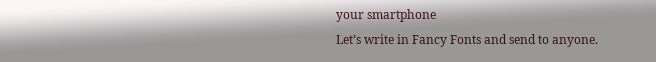your smartphone
Let’s write in Fancy Fonts and send to anyone.